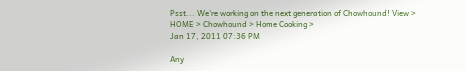Psst... We're working on the next generation of Chowhound! View >
HOME > Chowhound > Home Cooking >
Jan 17, 2011 07:36 PM

Any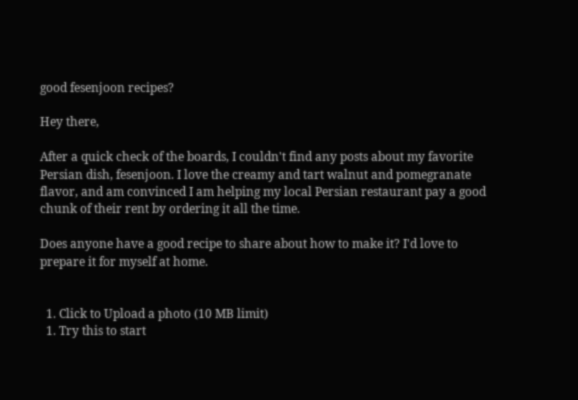good fesenjoon recipes?

Hey there,

After a quick check of the boards, I couldn't find any posts about my favorite Persian dish, fesenjoon. I love the creamy and tart walnut and pomegranate flavor, and am convinced I am helping my local Persian restaurant pay a good chunk of their rent by ordering it all the time.

Does anyone have a good recipe to share about how to make it? I'd love to prepare it for myself at home.


  1. Click to Upload a photo (10 MB limit)
  1. Try this to start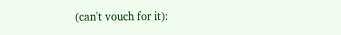(can't vouch for it):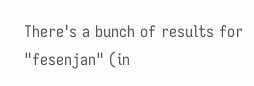There's a bunch of results for "fesenjan" (in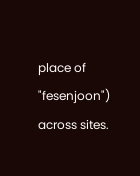place of "fesenjoon") across sites.